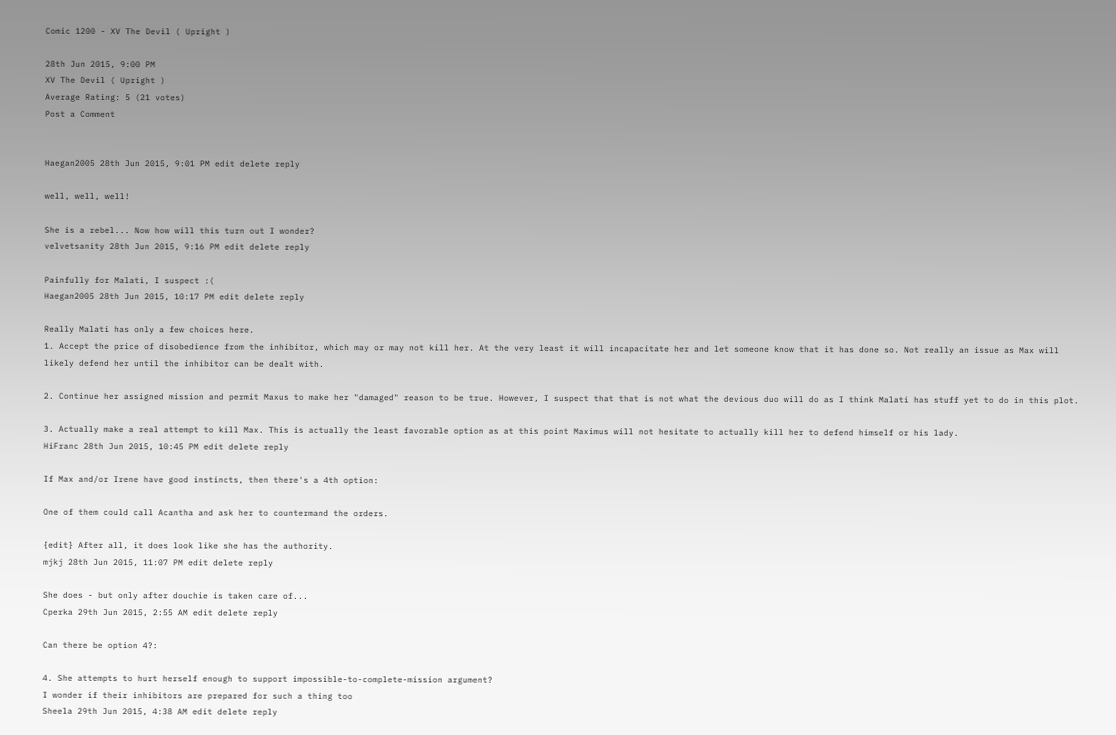Comic 1200 - XV The Devil ( Upright )

28th Jun 2015, 9:00 PM
XV The Devil ( Upright )
Average Rating: 5 (21 votes)
Post a Comment


Haegan2005 28th Jun 2015, 9:01 PM edit delete reply

well, well, well!

She is a rebel... Now how will this turn out I wonder?
velvetsanity 28th Jun 2015, 9:16 PM edit delete reply

Painfully for Malati, I suspect :(
Haegan2005 28th Jun 2015, 10:17 PM edit delete reply

Really Malati has only a few choices here.
1. Accept the price of disobedience from the inhibitor, which may or may not kill her. At the very least it will incapacitate her and let someone know that it has done so. Not really an issue as Max will likely defend her until the inhibitor can be dealt with.

2. Continue her assigned mission and permit Maxus to make her "damaged" reason to be true. However, I suspect that that is not what the devious duo will do as I think Malati has stuff yet to do in this plot.

3. Actually make a real attempt to kill Max. This is actually the least favorable option as at this point Maximus will not hesitate to actually kill her to defend himself or his lady.
HiFranc 28th Jun 2015, 10:45 PM edit delete reply

If Max and/or Irene have good instincts, then there's a 4th option:

One of them could call Acantha and ask her to countermand the orders.

{edit} After all, it does look like she has the authority.
mjkj 28th Jun 2015, 11:07 PM edit delete reply

She does - but only after douchie is taken care of...
Cperka 29th Jun 2015, 2:55 AM edit delete reply

Can there be option 4?:

4. She attempts to hurt herself enough to support impossible-to-complete-mission argument?
I wonder if their inhibitors are prepared for such a thing too
Sheela 29th Jun 2015, 4:38 AM edit delete reply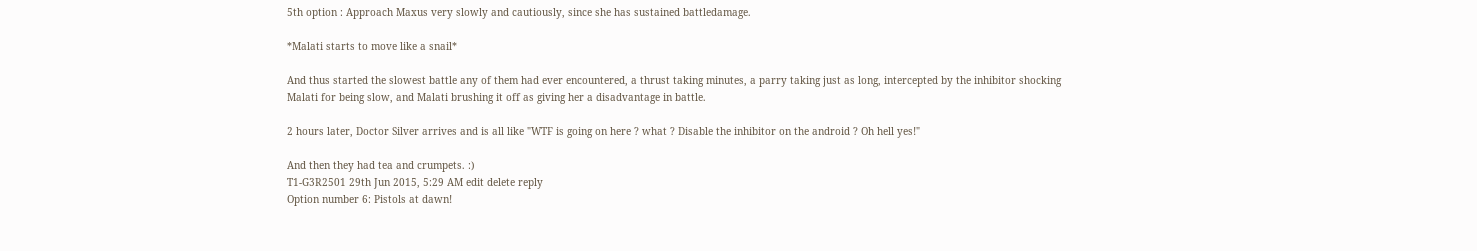5th option : Approach Maxus very slowly and cautiously, since she has sustained battledamage.

*Malati starts to move like a snail*

And thus started the slowest battle any of them had ever encountered, a thrust taking minutes, a parry taking just as long, intercepted by the inhibitor shocking Malati for being slow, and Malati brushing it off as giving her a disadvantage in battle.

2 hours later, Doctor Silver arrives and is all like "WTF is going on here ? what ? Disable the inhibitor on the android ? Oh hell yes!"

And then they had tea and crumpets. :)
T1-G3R2501 29th Jun 2015, 5:29 AM edit delete reply
Option number 6: Pistols at dawn!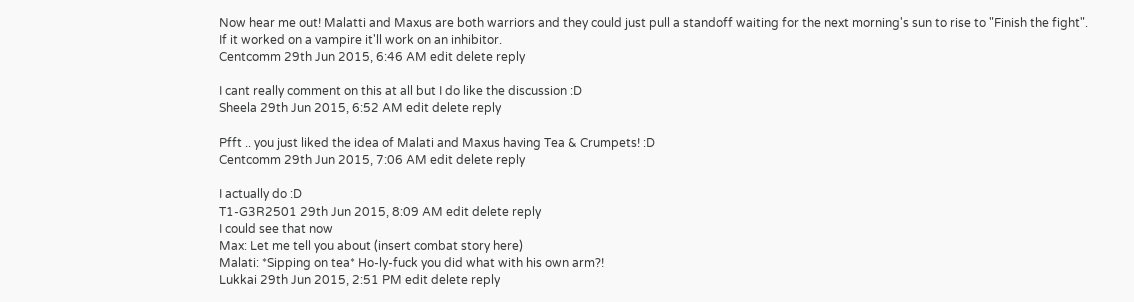Now hear me out! Malatti and Maxus are both warriors and they could just pull a standoff waiting for the next morning's sun to rise to "Finish the fight".
If it worked on a vampire it'll work on an inhibitor.
Centcomm 29th Jun 2015, 6:46 AM edit delete reply

I cant really comment on this at all but I do like the discussion :D
Sheela 29th Jun 2015, 6:52 AM edit delete reply

Pfft .. you just liked the idea of Malati and Maxus having Tea & Crumpets! :D
Centcomm 29th Jun 2015, 7:06 AM edit delete reply

I actually do :D
T1-G3R2501 29th Jun 2015, 8:09 AM edit delete reply
I could see that now
Max: Let me tell you about (insert combat story here)
Malati: *Sipping on tea* Ho-ly-fuck you did what with his own arm?!
Lukkai 29th Jun 2015, 2:51 PM edit delete reply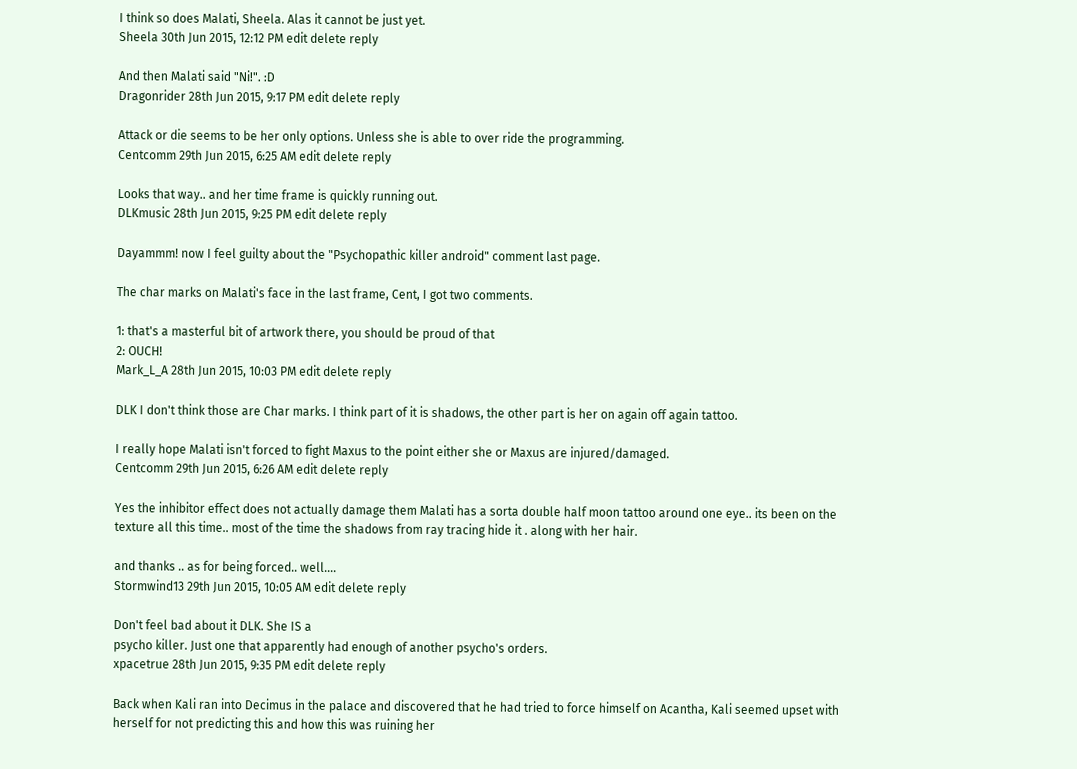I think so does Malati, Sheela. Alas it cannot be just yet.
Sheela 30th Jun 2015, 12:12 PM edit delete reply

And then Malati said "Ni!". :D
Dragonrider 28th Jun 2015, 9:17 PM edit delete reply

Attack or die seems to be her only options. Unless she is able to over ride the programming.
Centcomm 29th Jun 2015, 6:25 AM edit delete reply

Looks that way.. and her time frame is quickly running out.
DLKmusic 28th Jun 2015, 9:25 PM edit delete reply

Dayammm! now I feel guilty about the "Psychopathic killer android" comment last page.

The char marks on Malati's face in the last frame, Cent, I got two comments.

1: that's a masterful bit of artwork there, you should be proud of that
2: OUCH!
Mark_L_A 28th Jun 2015, 10:03 PM edit delete reply

DLK I don't think those are Char marks. I think part of it is shadows, the other part is her on again off again tattoo.

I really hope Malati isn't forced to fight Maxus to the point either she or Maxus are injured/damaged.
Centcomm 29th Jun 2015, 6:26 AM edit delete reply

Yes the inhibitor effect does not actually damage them Malati has a sorta double half moon tattoo around one eye.. its been on the texture all this time.. most of the time the shadows from ray tracing hide it . along with her hair.

and thanks .. as for being forced.. well....
Stormwind13 29th Jun 2015, 10:05 AM edit delete reply

Don't feel bad about it DLK. She IS a
psycho killer. Just one that apparently had enough of another psycho's orders.
xpacetrue 28th Jun 2015, 9:35 PM edit delete reply

Back when Kali ran into Decimus in the palace and discovered that he had tried to force himself on Acantha, Kali seemed upset with herself for not predicting this and how this was ruining her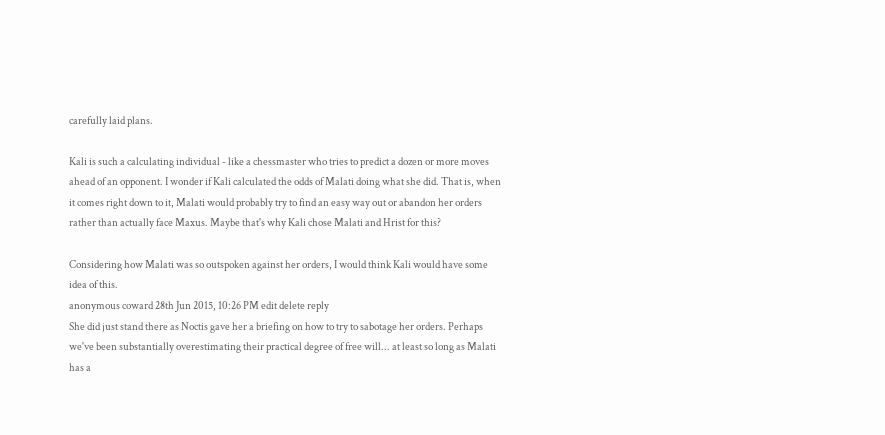carefully laid plans.

Kali is such a calculating individual - like a chessmaster who tries to predict a dozen or more moves ahead of an opponent. I wonder if Kali calculated the odds of Malati doing what she did. That is, when it comes right down to it, Malati would probably try to find an easy way out or abandon her orders rather than actually face Maxus. Maybe that's why Kali chose Malati and Hrist for this?

Considering how Malati was so outspoken against her orders, I would think Kali would have some idea of this.
anonymous coward 28th Jun 2015, 10:26 PM edit delete reply
She did just stand there as Noctis gave her a briefing on how to try to sabotage her orders. Perhaps we've been substantially overestimating their practical degree of free will... at least so long as Malati has a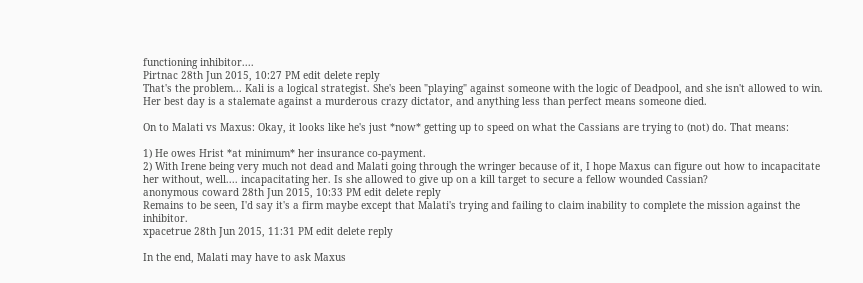functioning inhibitor....
Pirtnac 28th Jun 2015, 10:27 PM edit delete reply
That's the problem... Kali is a logical strategist. She's been "playing" against someone with the logic of Deadpool, and she isn't allowed to win. Her best day is a stalemate against a murderous crazy dictator, and anything less than perfect means someone died.

On to Malati vs Maxus: Okay, it looks like he's just *now* getting up to speed on what the Cassians are trying to (not) do. That means:

1) He owes Hrist *at minimum* her insurance co-payment.
2) With Irene being very much not dead and Malati going through the wringer because of it, I hope Maxus can figure out how to incapacitate her without, well.... incapacitating her. Is she allowed to give up on a kill target to secure a fellow wounded Cassian?
anonymous coward 28th Jun 2015, 10:33 PM edit delete reply
Remains to be seen, I'd say it's a firm maybe except that Malati's trying and failing to claim inability to complete the mission against the inhibitor.
xpacetrue 28th Jun 2015, 11:31 PM edit delete reply

In the end, Malati may have to ask Maxus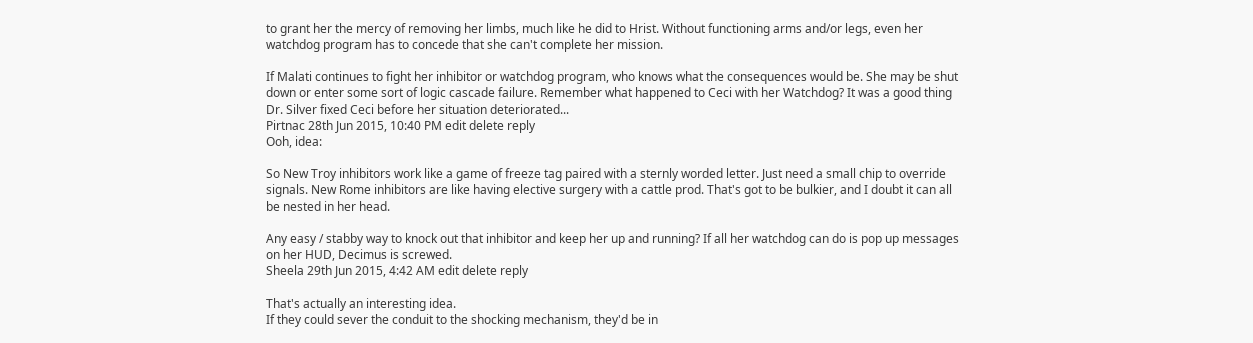to grant her the mercy of removing her limbs, much like he did to Hrist. Without functioning arms and/or legs, even her watchdog program has to concede that she can't complete her mission.

If Malati continues to fight her inhibitor or watchdog program, who knows what the consequences would be. She may be shut down or enter some sort of logic cascade failure. Remember what happened to Ceci with her Watchdog? It was a good thing Dr. Silver fixed Ceci before her situation deteriorated...
Pirtnac 28th Jun 2015, 10:40 PM edit delete reply
Ooh, idea:

So New Troy inhibitors work like a game of freeze tag paired with a sternly worded letter. Just need a small chip to override signals. New Rome inhibitors are like having elective surgery with a cattle prod. That's got to be bulkier, and I doubt it can all be nested in her head.

Any easy / stabby way to knock out that inhibitor and keep her up and running? If all her watchdog can do is pop up messages on her HUD, Decimus is screwed.
Sheela 29th Jun 2015, 4:42 AM edit delete reply

That's actually an interesting idea.
If they could sever the conduit to the shocking mechanism, they'd be in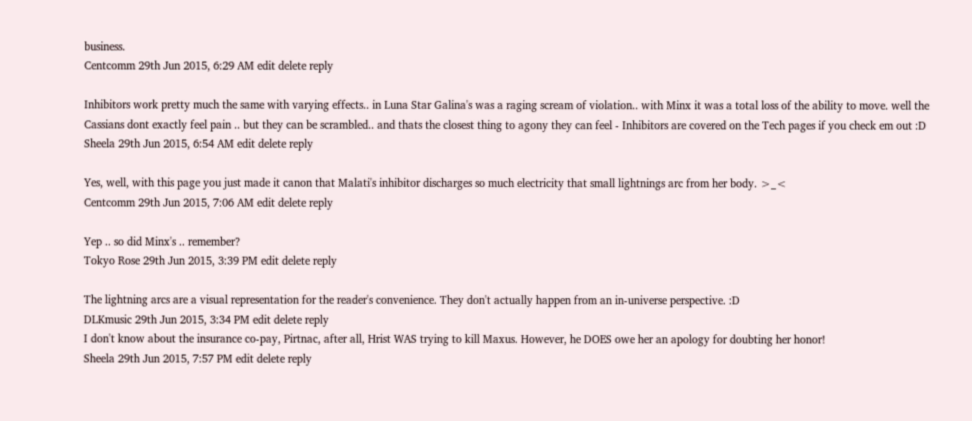business.
Centcomm 29th Jun 2015, 6:29 AM edit delete reply

Inhibitors work pretty much the same with varying effects.. in Luna Star Galina's was a raging scream of violation.. with Minx it was a total loss of the ability to move. well the Cassians dont exactly feel pain .. but they can be scrambled.. and thats the closest thing to agony they can feel - Inhibitors are covered on the Tech pages if you check em out :D
Sheela 29th Jun 2015, 6:54 AM edit delete reply

Yes, well, with this page you just made it canon that Malati's inhibitor discharges so much electricity that small lightnings arc from her body. >_<
Centcomm 29th Jun 2015, 7:06 AM edit delete reply

Yep .. so did Minx's .. remember?
Tokyo Rose 29th Jun 2015, 3:39 PM edit delete reply

The lightning arcs are a visual representation for the reader's convenience. They don't actually happen from an in-universe perspective. :D
DLKmusic 29th Jun 2015, 3:34 PM edit delete reply
I don't know about the insurance co-pay, Pirtnac, after all, Hrist WAS trying to kill Maxus. However, he DOES owe her an apology for doubting her honor!
Sheela 29th Jun 2015, 7:57 PM edit delete reply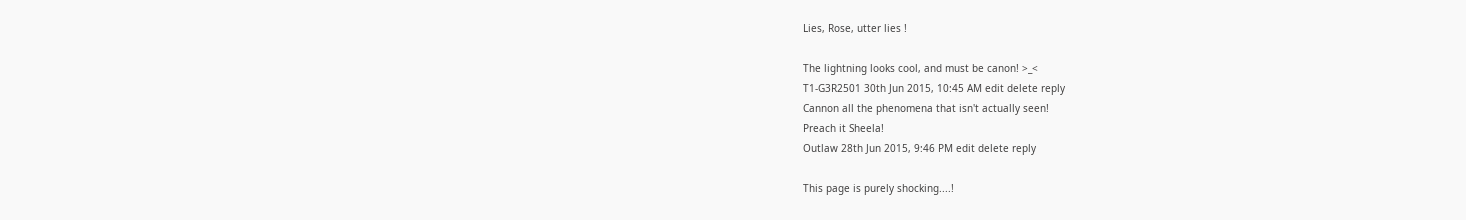Lies, Rose, utter lies !

The lightning looks cool, and must be canon! >_<
T1-G3R2501 30th Jun 2015, 10:45 AM edit delete reply
Cannon all the phenomena that isn't actually seen!
Preach it Sheela!
Outlaw 28th Jun 2015, 9:46 PM edit delete reply

This page is purely shocking....!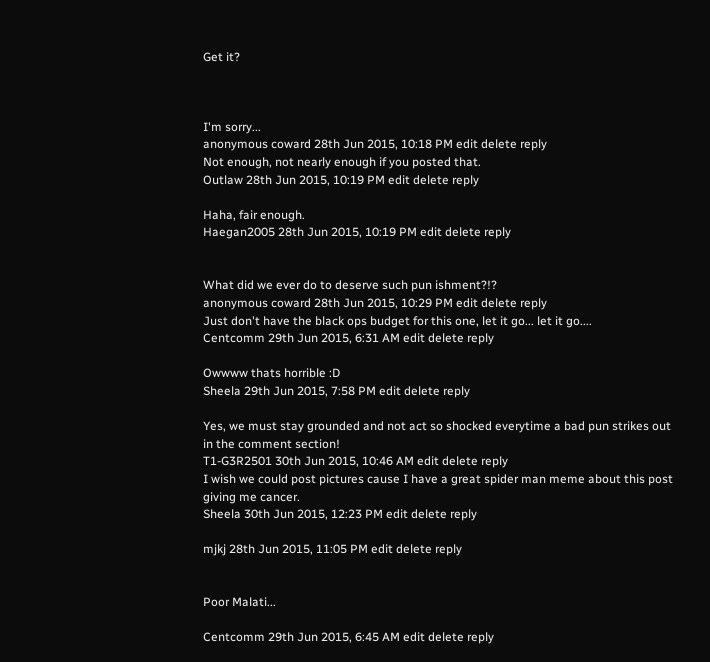Get it?



I'm sorry...
anonymous coward 28th Jun 2015, 10:18 PM edit delete reply
Not enough, not nearly enough if you posted that.
Outlaw 28th Jun 2015, 10:19 PM edit delete reply

Haha, fair enough.
Haegan2005 28th Jun 2015, 10:19 PM edit delete reply


What did we ever do to deserve such pun ishment?!?
anonymous coward 28th Jun 2015, 10:29 PM edit delete reply
Just don't have the black ops budget for this one, let it go... let it go....
Centcomm 29th Jun 2015, 6:31 AM edit delete reply

Owwww thats horrible :D
Sheela 29th Jun 2015, 7:58 PM edit delete reply

Yes, we must stay grounded and not act so shocked everytime a bad pun strikes out in the comment section!
T1-G3R2501 30th Jun 2015, 10:46 AM edit delete reply
I wish we could post pictures cause I have a great spider man meme about this post giving me cancer.
Sheela 30th Jun 2015, 12:23 PM edit delete reply

mjkj 28th Jun 2015, 11:05 PM edit delete reply


Poor Malati...

Centcomm 29th Jun 2015, 6:45 AM edit delete reply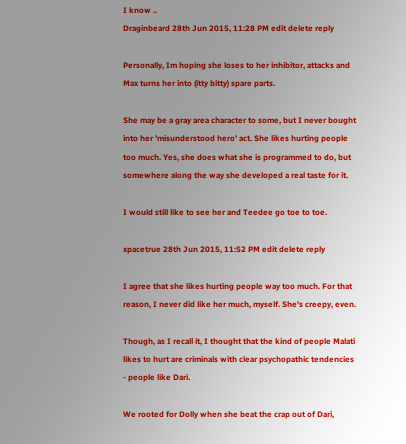I know ..
Draginbeard 28th Jun 2015, 11:28 PM edit delete reply

Personally, Im hoping she loses to her inhibitor, attacks and Max turns her into (itty bitty) spare parts.

She may be a gray area character to some, but I never bought into her 'misunderstood hero' act. She likes hurting people too much. Yes, she does what she is programmed to do, but somewhere along the way she developed a real taste for it.

I would still like to see her and Teedee go toe to toe.

xpacetrue 28th Jun 2015, 11:52 PM edit delete reply

I agree that she likes hurting people way too much. For that reason, I never did like her much, myself. She's creepy, even.

Though, as I recall it, I thought that the kind of people Malati likes to hurt are criminals with clear psychopathic tendencies - people like Dari.

We rooted for Dolly when she beat the crap out of Dari,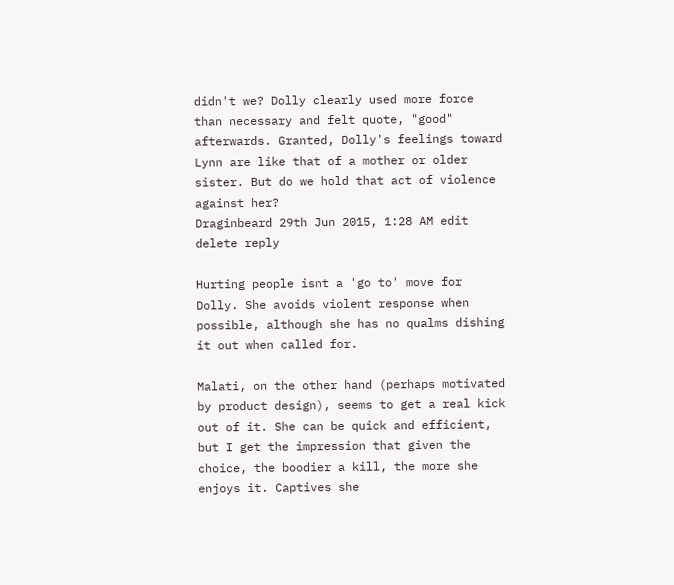didn't we? Dolly clearly used more force than necessary and felt quote, "good" afterwards. Granted, Dolly's feelings toward Lynn are like that of a mother or older sister. But do we hold that act of violence against her?
Draginbeard 29th Jun 2015, 1:28 AM edit delete reply

Hurting people isnt a 'go to' move for Dolly. She avoids violent response when possible, although she has no qualms dishing it out when called for.

Malati, on the other hand (perhaps motivated by product design), seems to get a real kick out of it. She can be quick and efficient, but I get the impression that given the choice, the boodier a kill, the more she enjoys it. Captives she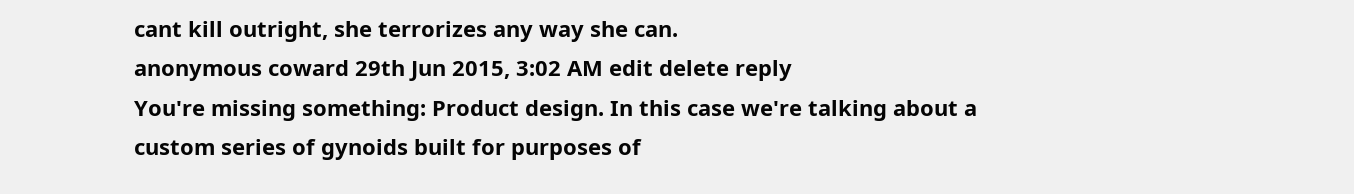cant kill outright, she terrorizes any way she can.
anonymous coward 29th Jun 2015, 3:02 AM edit delete reply
You're missing something: Product design. In this case we're talking about a custom series of gynoids built for purposes of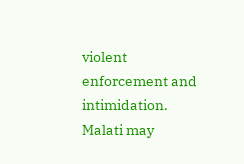violent enforcement and intimidation. Malati may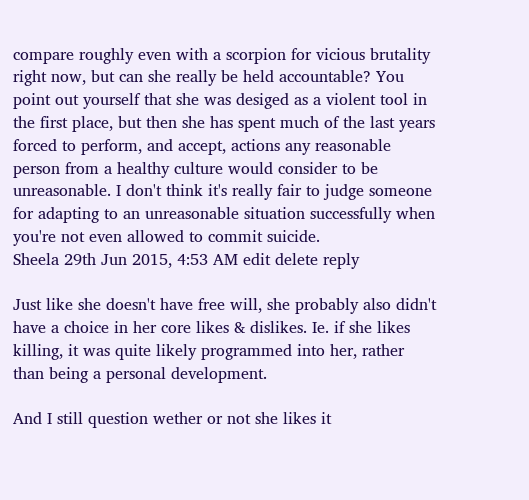compare roughly even with a scorpion for vicious brutality right now, but can she really be held accountable? You point out yourself that she was desiged as a violent tool in the first place, but then she has spent much of the last years forced to perform, and accept, actions any reasonable person from a healthy culture would consider to be unreasonable. I don't think it's really fair to judge someone for adapting to an unreasonable situation successfully when you're not even allowed to commit suicide.
Sheela 29th Jun 2015, 4:53 AM edit delete reply

Just like she doesn't have free will, she probably also didn't have a choice in her core likes & dislikes. Ie. if she likes killing, it was quite likely programmed into her, rather than being a personal development.

And I still question wether or not she likes it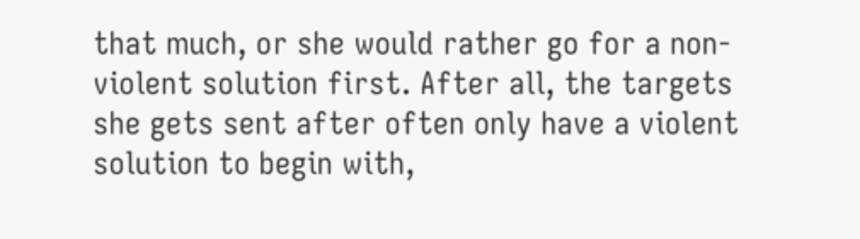that much, or she would rather go for a non-violent solution first. After all, the targets she gets sent after often only have a violent solution to begin with,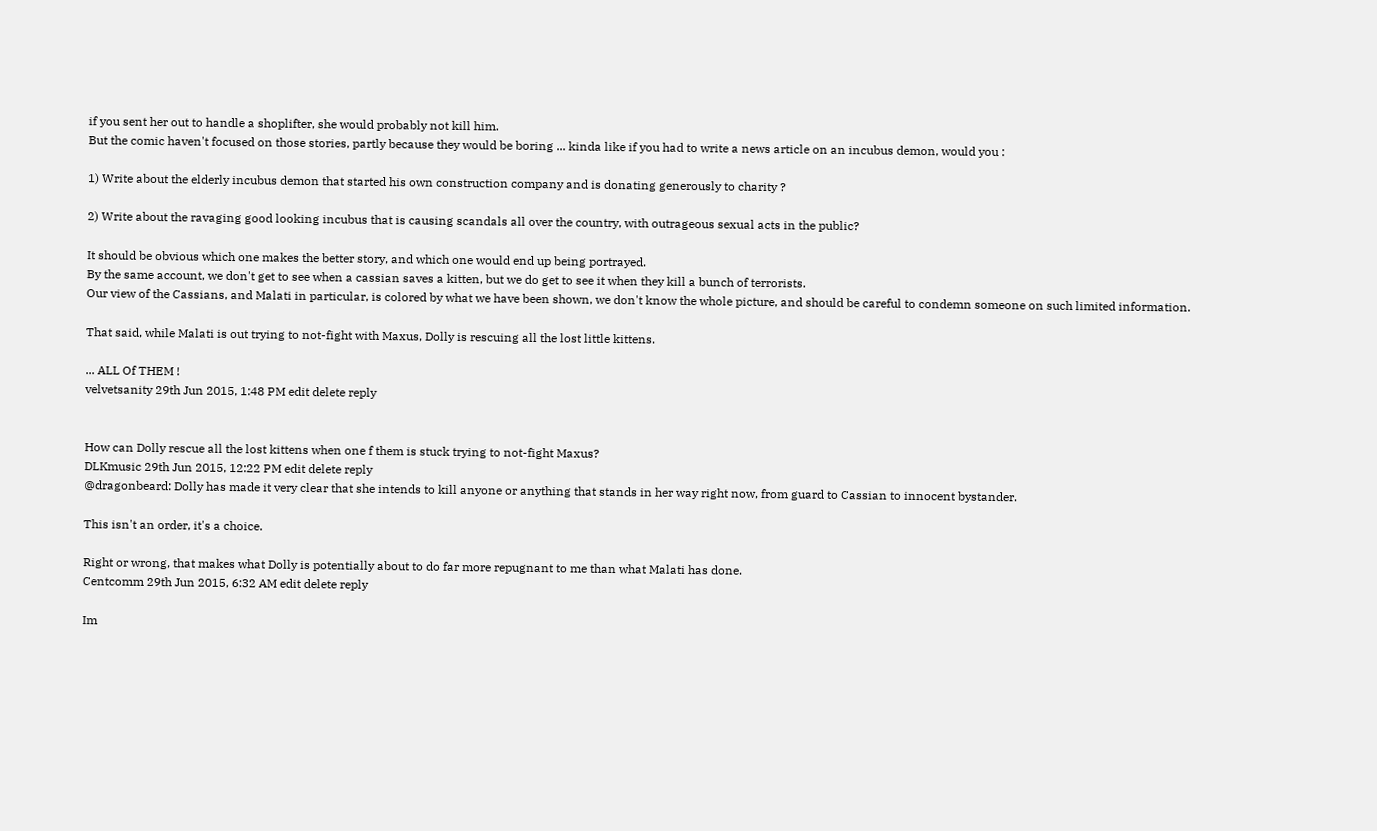if you sent her out to handle a shoplifter, she would probably not kill him.
But the comic haven't focused on those stories, partly because they would be boring ... kinda like if you had to write a news article on an incubus demon, would you :

1) Write about the elderly incubus demon that started his own construction company and is donating generously to charity ?

2) Write about the ravaging good looking incubus that is causing scandals all over the country, with outrageous sexual acts in the public?

It should be obvious which one makes the better story, and which one would end up being portrayed.
By the same account, we don't get to see when a cassian saves a kitten, but we do get to see it when they kill a bunch of terrorists.
Our view of the Cassians, and Malati in particular, is colored by what we have been shown, we don't know the whole picture, and should be careful to condemn someone on such limited information.

That said, while Malati is out trying to not-fight with Maxus, Dolly is rescuing all the lost little kittens.

... ALL Of THEM !
velvetsanity 29th Jun 2015, 1:48 PM edit delete reply


How can Dolly rescue all the lost kittens when one f them is stuck trying to not-fight Maxus?
DLKmusic 29th Jun 2015, 12:22 PM edit delete reply
@dragonbeard: Dolly has made it very clear that she intends to kill anyone or anything that stands in her way right now, from guard to Cassian to innocent bystander.

This isn't an order, it's a choice.

Right or wrong, that makes what Dolly is potentially about to do far more repugnant to me than what Malati has done.
Centcomm 29th Jun 2015, 6:32 AM edit delete reply

Im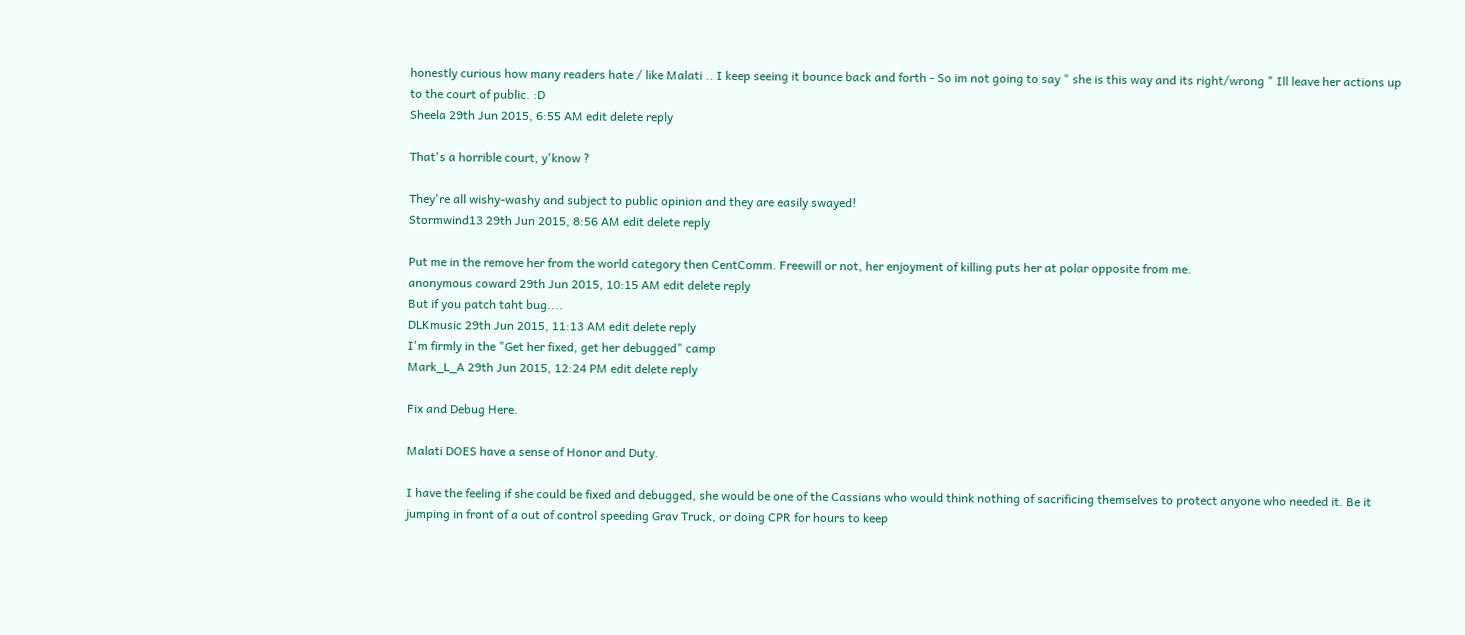honestly curious how many readers hate / like Malati .. I keep seeing it bounce back and forth - So im not going to say " she is this way and its right/wrong " Ill leave her actions up to the court of public. :D
Sheela 29th Jun 2015, 6:55 AM edit delete reply

That's a horrible court, y'know ?

They're all wishy-washy and subject to public opinion and they are easily swayed!
Stormwind13 29th Jun 2015, 8:56 AM edit delete reply

Put me in the remove her from the world category then CentComm. Freewill or not, her enjoyment of killing puts her at polar opposite from me.
anonymous coward 29th Jun 2015, 10:15 AM edit delete reply
But if you patch taht bug....
DLKmusic 29th Jun 2015, 11:13 AM edit delete reply
I'm firmly in the "Get her fixed, get her debugged" camp
Mark_L_A 29th Jun 2015, 12:24 PM edit delete reply

Fix and Debug Here.

Malati DOES have a sense of Honor and Duty.

I have the feeling if she could be fixed and debugged, she would be one of the Cassians who would think nothing of sacrificing themselves to protect anyone who needed it. Be it jumping in front of a out of control speeding Grav Truck, or doing CPR for hours to keep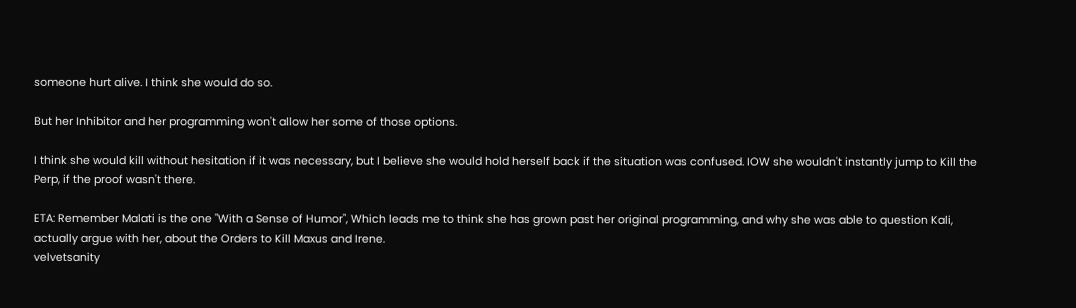someone hurt alive. I think she would do so.

But her Inhibitor and her programming won't allow her some of those options.

I think she would kill without hesitation if it was necessary, but I believe she would hold herself back if the situation was confused. IOW she wouldn't instantly jump to Kill the Perp, if the proof wasn't there.

ETA: Remember Malati is the one "With a Sense of Humor", Which leads me to think she has grown past her original programming, and why she was able to question Kali, actually argue with her, about the Orders to Kill Maxus and Irene.
velvetsanity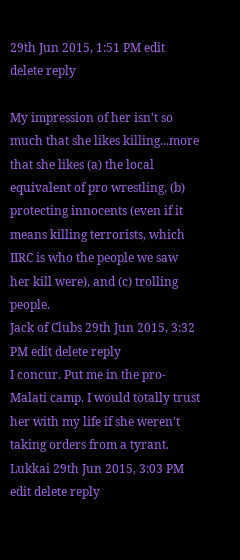29th Jun 2015, 1:51 PM edit delete reply

My impression of her isn't so much that she likes killing...more that she likes (a) the local equivalent of pro wrestling, (b) protecting innocents (even if it means killing terrorists, which IIRC is who the people we saw her kill were), and (c) trolling people.
Jack of Clubs 29th Jun 2015, 3:32 PM edit delete reply
I concur. Put me in the pro-Malati camp. I would totally trust her with my life if she weren't taking orders from a tyrant.
Lukkai 29th Jun 2015, 3:03 PM edit delete reply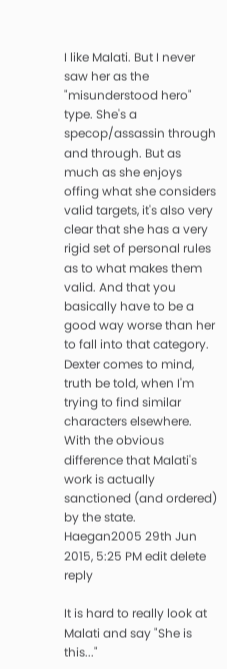I like Malati. But I never saw her as the "misunderstood hero" type. She's a specop/assassin through and through. But as much as she enjoys offing what she considers valid targets, it's also very clear that she has a very rigid set of personal rules as to what makes them valid. And that you basically have to be a good way worse than her to fall into that category.
Dexter comes to mind, truth be told, when I'm trying to find similar characters elsewhere. With the obvious difference that Malati's work is actually sanctioned (and ordered) by the state.
Haegan2005 29th Jun 2015, 5:25 PM edit delete reply

It is hard to really look at Malati and say "She is this..."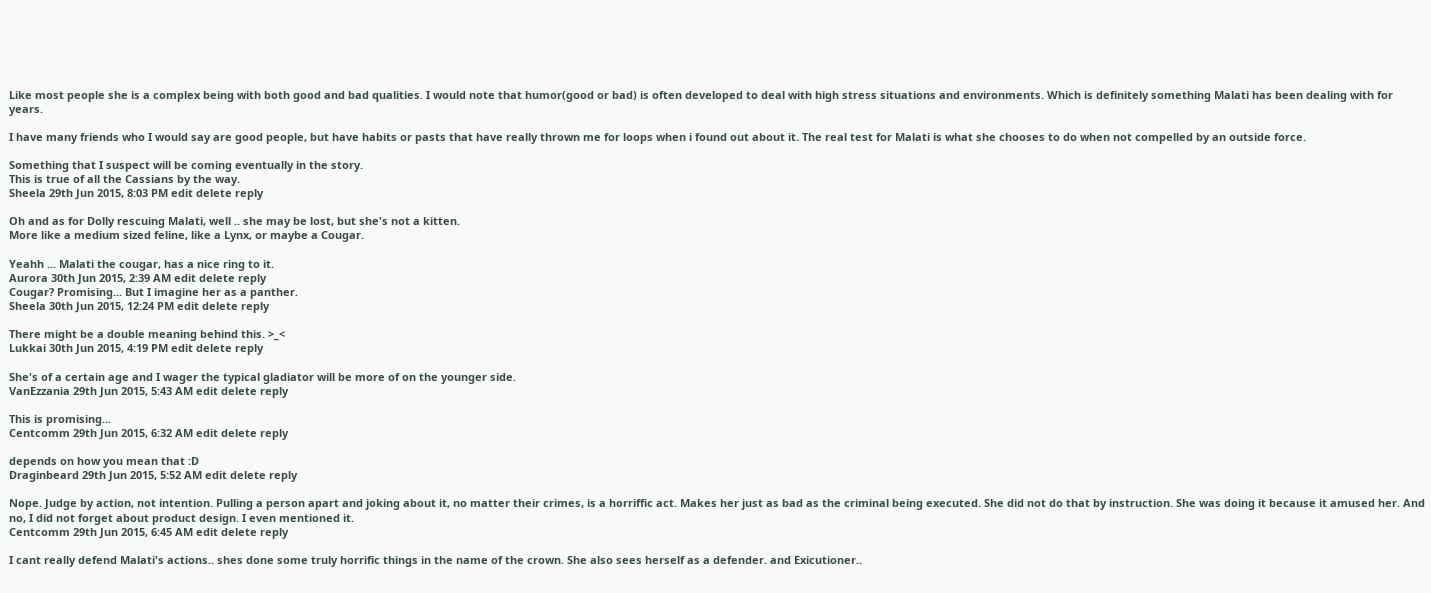Like most people she is a complex being with both good and bad qualities. I would note that humor(good or bad) is often developed to deal with high stress situations and environments. Which is definitely something Malati has been dealing with for years.

I have many friends who I would say are good people, but have habits or pasts that have really thrown me for loops when i found out about it. The real test for Malati is what she chooses to do when not compelled by an outside force.

Something that I suspect will be coming eventually in the story.
This is true of all the Cassians by the way.
Sheela 29th Jun 2015, 8:03 PM edit delete reply

Oh and as for Dolly rescuing Malati, well .. she may be lost, but she's not a kitten.
More like a medium sized feline, like a Lynx, or maybe a Cougar.

Yeahh ... Malati the cougar, has a nice ring to it.
Aurora 30th Jun 2015, 2:39 AM edit delete reply
Cougar? Promising... But I imagine her as a panther.
Sheela 30th Jun 2015, 12:24 PM edit delete reply

There might be a double meaning behind this. >_<
Lukkai 30th Jun 2015, 4:19 PM edit delete reply

She's of a certain age and I wager the typical gladiator will be more of on the younger side.
VanEzzania 29th Jun 2015, 5:43 AM edit delete reply

This is promising...
Centcomm 29th Jun 2015, 6:32 AM edit delete reply

depends on how you mean that :D
Draginbeard 29th Jun 2015, 5:52 AM edit delete reply

Nope. Judge by action, not intention. Pulling a person apart and joking about it, no matter their crimes, is a horriffic act. Makes her just as bad as the criminal being executed. She did not do that by instruction. She was doing it because it amused her. And no, I did not forget about product design. I even mentioned it.
Centcomm 29th Jun 2015, 6:45 AM edit delete reply

I cant really defend Malati's actions.. shes done some truly horrific things in the name of the crown. She also sees herself as a defender. and Exicutioner..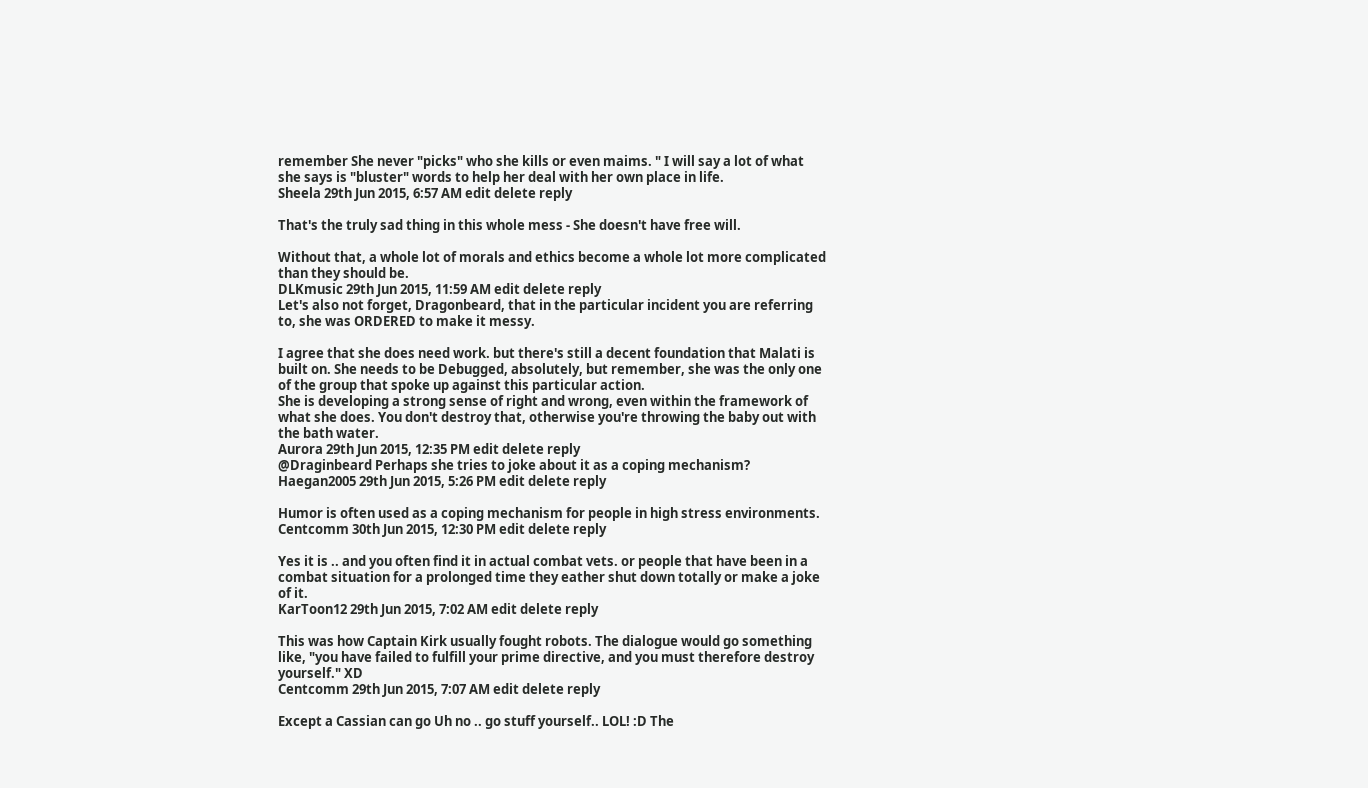remember She never "picks" who she kills or even maims. " I will say a lot of what she says is "bluster" words to help her deal with her own place in life.
Sheela 29th Jun 2015, 6:57 AM edit delete reply

That's the truly sad thing in this whole mess - She doesn't have free will.

Without that, a whole lot of morals and ethics become a whole lot more complicated than they should be.
DLKmusic 29th Jun 2015, 11:59 AM edit delete reply
Let's also not forget, Dragonbeard, that in the particular incident you are referring to, she was ORDERED to make it messy.

I agree that she does need work. but there's still a decent foundation that Malati is built on. She needs to be Debugged, absolutely, but remember, she was the only one of the group that spoke up against this particular action.
She is developing a strong sense of right and wrong, even within the framework of what she does. You don't destroy that, otherwise you're throwing the baby out with the bath water.
Aurora 29th Jun 2015, 12:35 PM edit delete reply
@Draginbeard Perhaps she tries to joke about it as a coping mechanism?
Haegan2005 29th Jun 2015, 5:26 PM edit delete reply

Humor is often used as a coping mechanism for people in high stress environments.
Centcomm 30th Jun 2015, 12:30 PM edit delete reply

Yes it is .. and you often find it in actual combat vets. or people that have been in a combat situation for a prolonged time they eather shut down totally or make a joke of it.
KarToon12 29th Jun 2015, 7:02 AM edit delete reply

This was how Captain Kirk usually fought robots. The dialogue would go something like, "you have failed to fulfill your prime directive, and you must therefore destroy yourself." XD
Centcomm 29th Jun 2015, 7:07 AM edit delete reply

Except a Cassian can go Uh no .. go stuff yourself.. LOL! :D The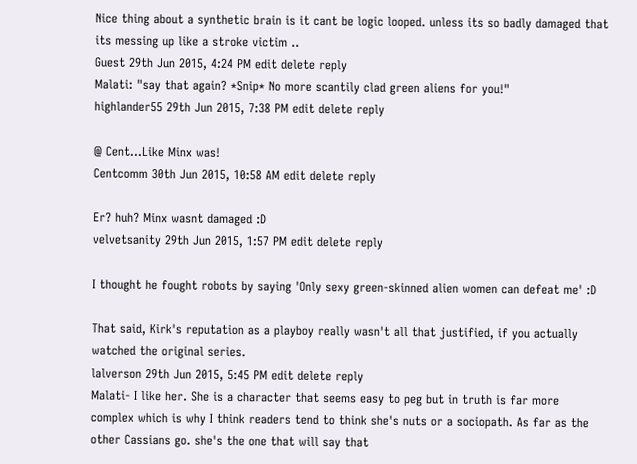Nice thing about a synthetic brain is it cant be logic looped. unless its so badly damaged that its messing up like a stroke victim ..
Guest 29th Jun 2015, 4:24 PM edit delete reply
Malati: "say that again? *Snip* No more scantily clad green aliens for you!"
highlander55 29th Jun 2015, 7:38 PM edit delete reply

@ Cent...Like Minx was!
Centcomm 30th Jun 2015, 10:58 AM edit delete reply

Er? huh? Minx wasnt damaged :D
velvetsanity 29th Jun 2015, 1:57 PM edit delete reply

I thought he fought robots by saying 'Only sexy green-skinned alien women can defeat me' :D

That said, Kirk's reputation as a playboy really wasn't all that justified, if you actually watched the original series.
lalverson 29th Jun 2015, 5:45 PM edit delete reply
Malati- I like her. She is a character that seems easy to peg but in truth is far more complex which is why I think readers tend to think she's nuts or a sociopath. As far as the other Cassians go. she's the one that will say that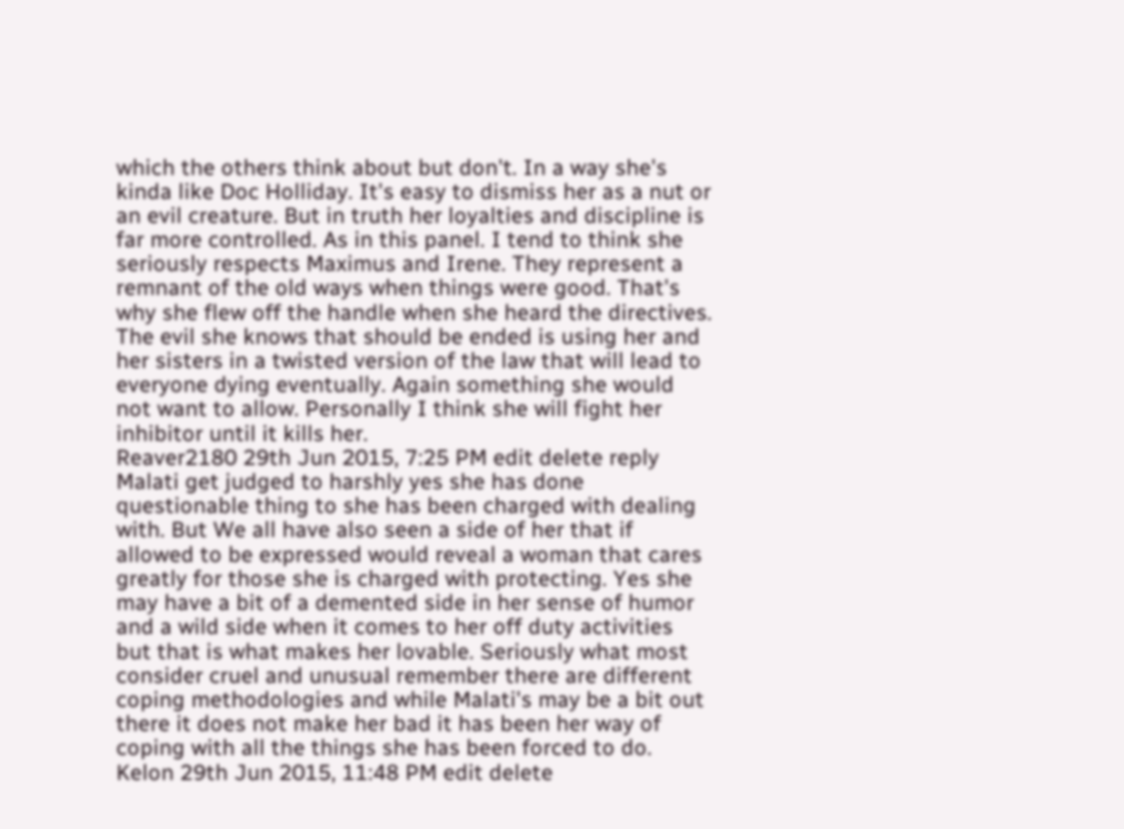which the others think about but don't. In a way she's kinda like Doc Holliday. It's easy to dismiss her as a nut or an evil creature. But in truth her loyalties and discipline is far more controlled. As in this panel. I tend to think she seriously respects Maximus and Irene. They represent a remnant of the old ways when things were good. That's why she flew off the handle when she heard the directives. The evil she knows that should be ended is using her and her sisters in a twisted version of the law that will lead to everyone dying eventually. Again something she would not want to allow. Personally I think she will fight her inhibitor until it kills her.
Reaver2180 29th Jun 2015, 7:25 PM edit delete reply
Malati get judged to harshly yes she has done questionable thing to she has been charged with dealing with. But We all have also seen a side of her that if allowed to be expressed would reveal a woman that cares greatly for those she is charged with protecting. Yes she may have a bit of a demented side in her sense of humor and a wild side when it comes to her off duty activities but that is what makes her lovable. Seriously what most consider cruel and unusual remember there are different coping methodologies and while Malati's may be a bit out there it does not make her bad it has been her way of coping with all the things she has been forced to do.
Kelon 29th Jun 2015, 11:48 PM edit delete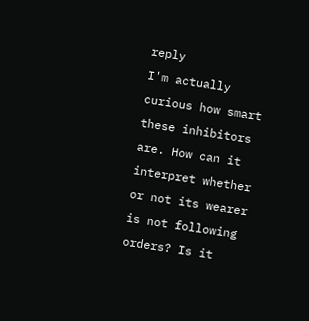reply
I'm actually curious how smart these inhibitors are. How can it interpret whether or not its wearer is not following orders? Is it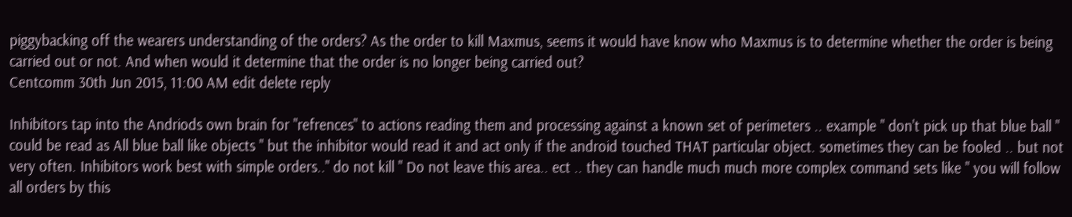piggybacking off the wearers understanding of the orders? As the order to kill Maxmus, seems it would have know who Maxmus is to determine whether the order is being carried out or not. And when would it determine that the order is no longer being carried out?
Centcomm 30th Jun 2015, 11:00 AM edit delete reply

Inhibitors tap into the Andriods own brain for "refrences" to actions reading them and processing against a known set of perimeters .. example " don't pick up that blue ball " could be read as All blue ball like objects " but the inhibitor would read it and act only if the android touched THAT particular object. sometimes they can be fooled .. but not very often. Inhibitors work best with simple orders.." do not kill " Do not leave this area.. ect .. they can handle much much more complex command sets like " you will follow all orders by this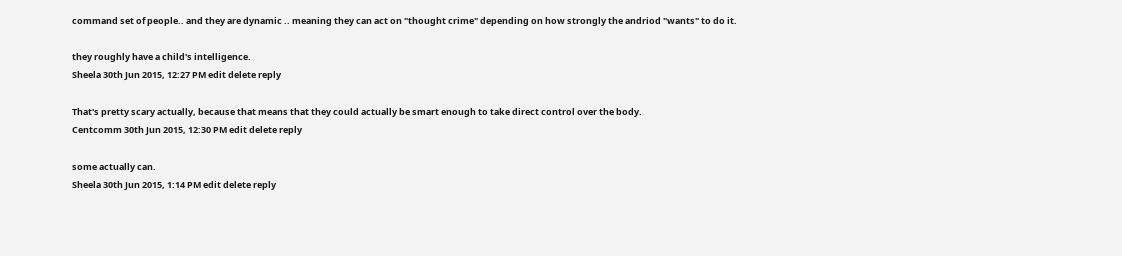command set of people.. and they are dynamic .. meaning they can act on "thought crime" depending on how strongly the andriod "wants" to do it.

they roughly have a child's intelligence.
Sheela 30th Jun 2015, 12:27 PM edit delete reply

That's pretty scary actually, because that means that they could actually be smart enough to take direct control over the body.
Centcomm 30th Jun 2015, 12:30 PM edit delete reply

some actually can.
Sheela 30th Jun 2015, 1:14 PM edit delete reply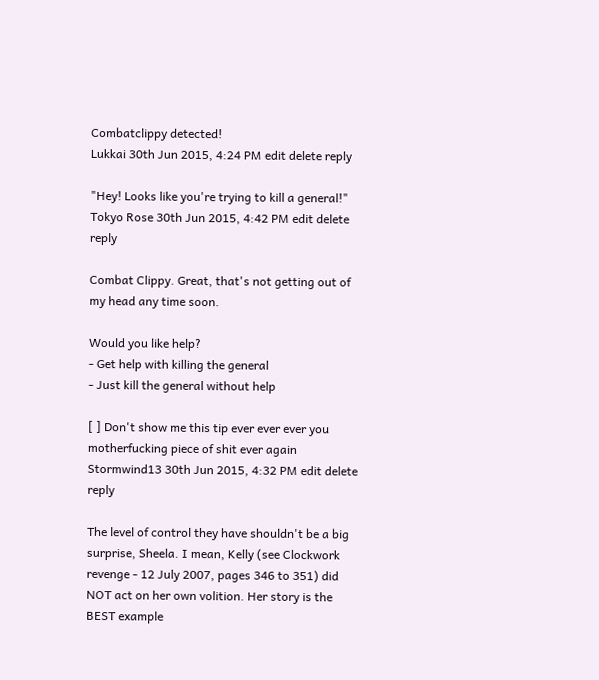Combatclippy detected!
Lukkai 30th Jun 2015, 4:24 PM edit delete reply

"Hey! Looks like you're trying to kill a general!"
Tokyo Rose 30th Jun 2015, 4:42 PM edit delete reply

Combat Clippy. Great, that's not getting out of my head any time soon.

Would you like help?
- Get help with killing the general
- Just kill the general without help

[ ] Don't show me this tip ever ever ever you motherfucking piece of shit ever again
Stormwind13 30th Jun 2015, 4:32 PM edit delete reply

The level of control they have shouldn't be a big surprise, Sheela. I mean, Kelly (see Clockwork revenge - 12 July 2007, pages 346 to 351) did NOT act on her own volition. Her story is the BEST example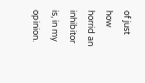of just how horrid an inhibitor is, in my opinion.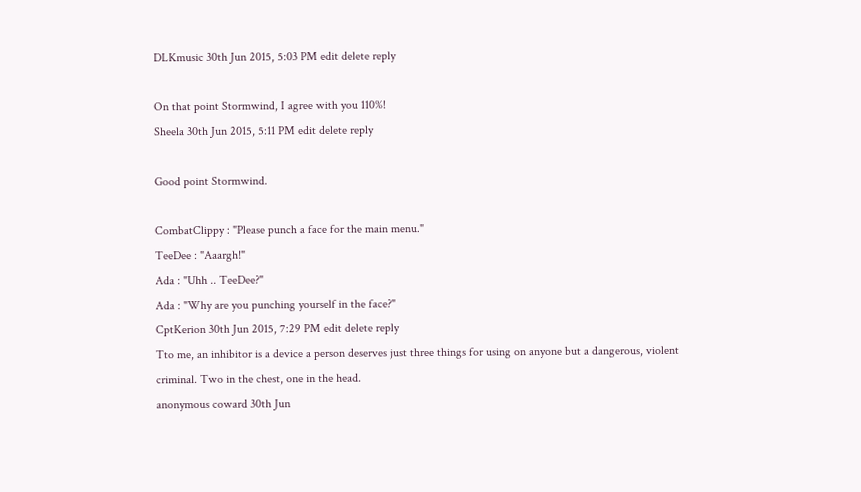DLKmusic 30th Jun 2015, 5:03 PM edit delete reply

On that point Stormwind, I agree with you 110%!
Sheela 30th Jun 2015, 5:11 PM edit delete reply

Good point Stormwind.

CombatClippy : "Please punch a face for the main menu."
TeeDee : "Aaargh!"
Ada : "Uhh .. TeeDee?"
Ada : "Why are you punching yourself in the face?"
CptKerion 30th Jun 2015, 7:29 PM edit delete reply
Tto me, an inhibitor is a device a person deserves just three things for using on anyone but a dangerous, violent criminal. Two in the chest, one in the head.
anonymous coward 30th Jun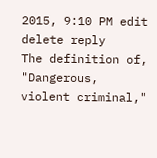2015, 9:10 PM edit delete reply
The definition of, "Dangerous, violent criminal,"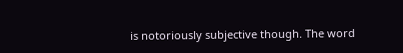is notoriously subjective though. The word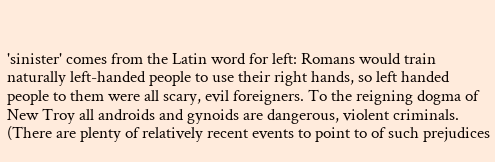'sinister' comes from the Latin word for left: Romans would train naturally left-handed people to use their right hands, so left handed people to them were all scary, evil foreigners. To the reigning dogma of New Troy all androids and gynoids are dangerous, violent criminals.
(There are plenty of relatively recent events to point to of such prejudices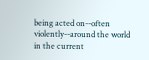being acted on--often violently--around the world in the current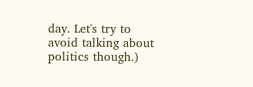day. Let's try to avoid talking about politics though.)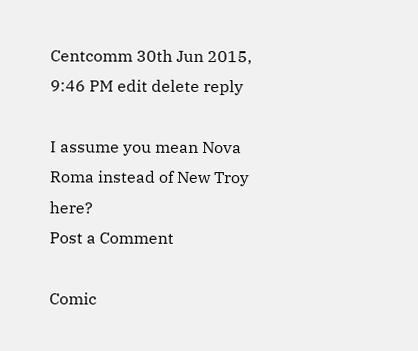Centcomm 30th Jun 2015, 9:46 PM edit delete reply

I assume you mean Nova Roma instead of New Troy here?
Post a Comment

Comic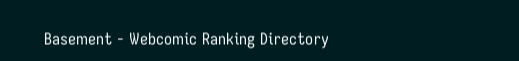Basement - Webcomic Ranking Directory